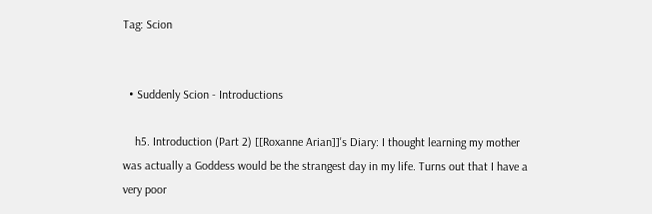Tag: Scion


  • Suddenly Scion - Introductions

    h5. Introduction (Part 2) [[Roxanne Arian]]'s Diary: I thought learning my mother was actually a Goddess would be the strangest day in my life. Turns out that I have a very poor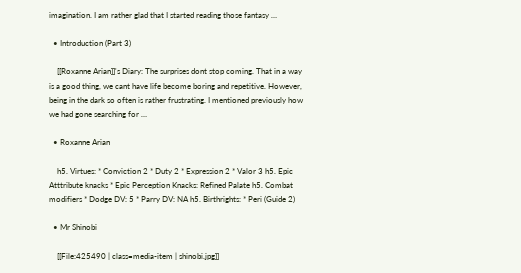imagination. I am rather glad that I started reading those fantasy …

  • Introduction (Part 3)

    [[Roxanne Arian]]'s Diary: The surprises dont stop coming. That in a way is a good thing, we cant have life become boring and repetitive. However, being in the dark so often is rather frustrating. I mentioned previously how we had gone searching for …

  • Roxanne Arian

    h5. Virtues: * Conviction 2 * Duty 2 * Expression 2 * Valor 3 h5. Epic Atttribute knacks * Epic Perception Knacks: Refined Palate h5. Combat modifiers * Dodge DV: 5 * Parry DV: NA h5. Birthrights: * Peri (Guide 2)

  • Mr Shinobi

    [[File:425490 | class=media-item | shinobi.jpg]]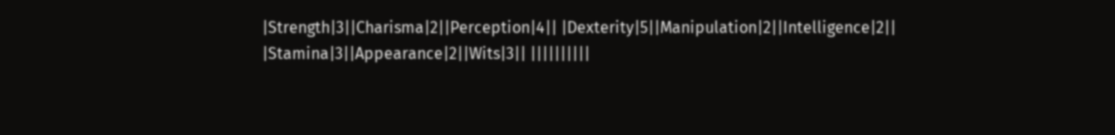|Strength|3||Charisma|2||Perception|4|| |Dexterity|5||Manipulation|2||Intelligence|2|| |Stamina|3||Appearance|2||Wits|3|| ||||||||||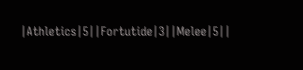|Athletics|5||Fortutide|3||Melee|5||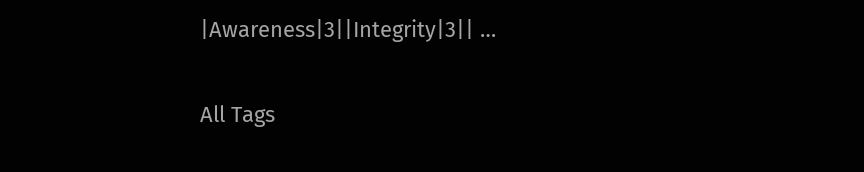|Awareness|3||Integrity|3|| …

All Tags